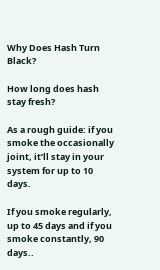Why Does Hash Turn Black?

How long does hash stay fresh?

As a rough guide: if you smoke the occasionally joint, it’ll stay in your system for up to 10 days.

If you smoke regularly, up to 45 days and if you smoke constantly, 90 days..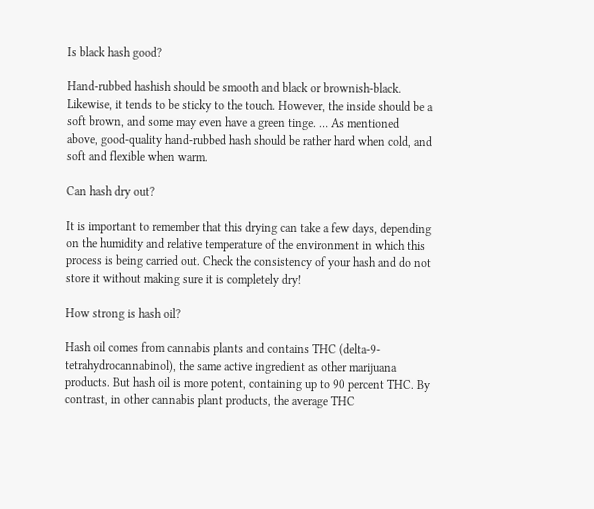Is black hash good?

Hand-rubbed hashish should be smooth and black or brownish-black. Likewise, it tends to be sticky to the touch. However, the inside should be a soft brown, and some may even have a green tinge. … As mentioned above, good-quality hand-rubbed hash should be rather hard when cold, and soft and flexible when warm.

Can hash dry out?

It is important to remember that this drying can take a few days, depending on the humidity and relative temperature of the environment in which this process is being carried out. Check the consistency of your hash and do not store it without making sure it is completely dry!

How strong is hash oil?

Hash oil comes from cannabis plants and contains THC (delta-9-tetrahydrocannabinol), the same active ingredient as other marijuana products. But hash oil is more potent, containing up to 90 percent THC. By contrast, in other cannabis plant products, the average THC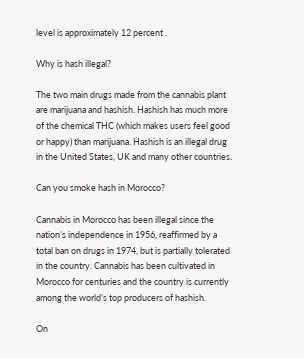level is approximately 12 percent .

Why is hash illegal?

The two main drugs made from the cannabis plant are marijuana and hashish. Hashish has much more of the chemical THC (which makes users feel good or happy) than marijuana. Hashish is an illegal drug in the United States, UK and many other countries.

Can you smoke hash in Morocco?

Cannabis in Morocco has been illegal since the nation’s independence in 1956, reaffirmed by a total ban on drugs in 1974, but is partially tolerated in the country. Cannabis has been cultivated in Morocco for centuries and the country is currently among the world’s top producers of hashish.

On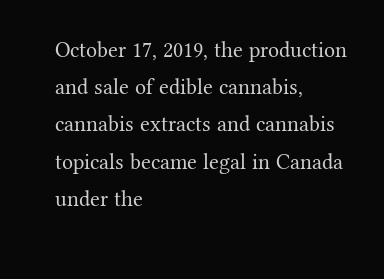October 17, 2019, the production and sale of edible cannabis, cannabis extracts and cannabis topicals became legal in Canada under the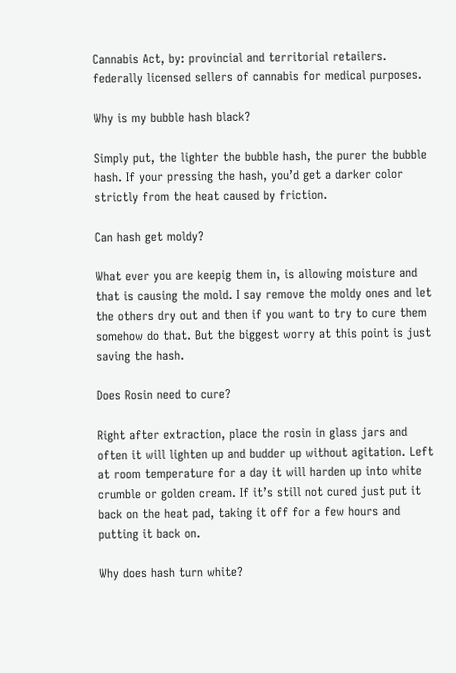Cannabis Act, by: provincial and territorial retailers. federally licensed sellers of cannabis for medical purposes.

Why is my bubble hash black?

Simply put, the lighter the bubble hash, the purer the bubble hash. If your pressing the hash, you’d get a darker color strictly from the heat caused by friction.

Can hash get moldy?

What ever you are keepig them in, is allowing moisture and that is causing the mold. I say remove the moldy ones and let the others dry out and then if you want to try to cure them somehow do that. But the biggest worry at this point is just saving the hash.

Does Rosin need to cure?

Right after extraction, place the rosin in glass jars and often it will lighten up and budder up without agitation. Left at room temperature for a day it will harden up into white crumble or golden cream. If it’s still not cured just put it back on the heat pad, taking it off for a few hours and putting it back on.

Why does hash turn white?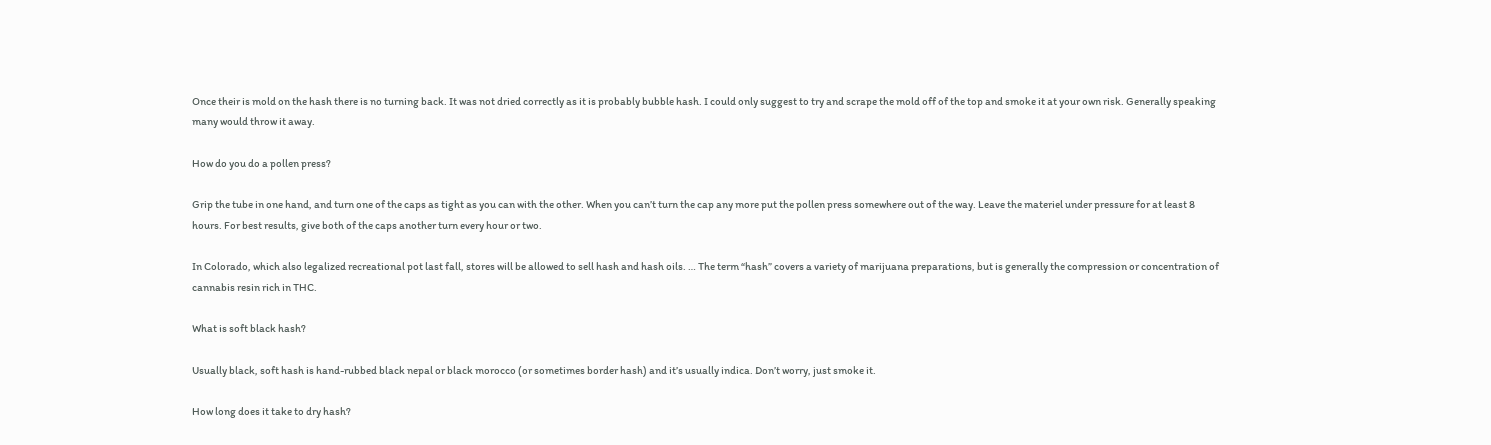Once their is mold on the hash there is no turning back. It was not dried correctly as it is probably bubble hash. I could only suggest to try and scrape the mold off of the top and smoke it at your own risk. Generally speaking many would throw it away.

How do you do a pollen press?

Grip the tube in one hand, and turn one of the caps as tight as you can with the other. When you can’t turn the cap any more put the pollen press somewhere out of the way. Leave the materiel under pressure for at least 8 hours. For best results, give both of the caps another turn every hour or two.

In Colorado, which also legalized recreational pot last fall, stores will be allowed to sell hash and hash oils. … The term “hash” covers a variety of marijuana preparations, but is generally the compression or concentration of cannabis resin rich in THC.

What is soft black hash?

Usually black, soft hash is hand-rubbed black nepal or black morocco (or sometimes border hash) and it’s usually indica. Don’t worry, just smoke it.

How long does it take to dry hash?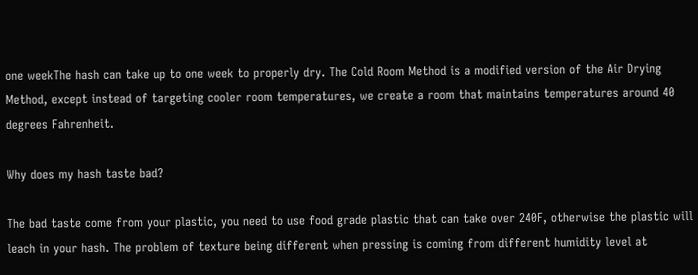one weekThe hash can take up to one week to properly dry. The Cold Room Method is a modified version of the Air Drying Method, except instead of targeting cooler room temperatures, we create a room that maintains temperatures around 40 degrees Fahrenheit.

Why does my hash taste bad?

The bad taste come from your plastic, you need to use food grade plastic that can take over 240F, otherwise the plastic will leach in your hash. The problem of texture being different when pressing is coming from different humidity level at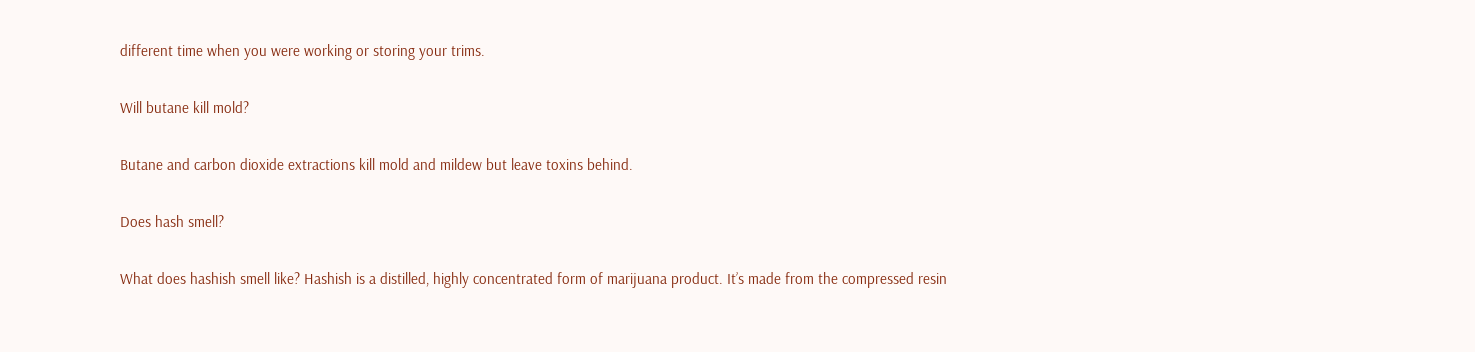different time when you were working or storing your trims.

Will butane kill mold?

Butane and carbon dioxide extractions kill mold and mildew but leave toxins behind.

Does hash smell?

What does hashish smell like? Hashish is a distilled, highly concentrated form of marijuana product. It’s made from the compressed resin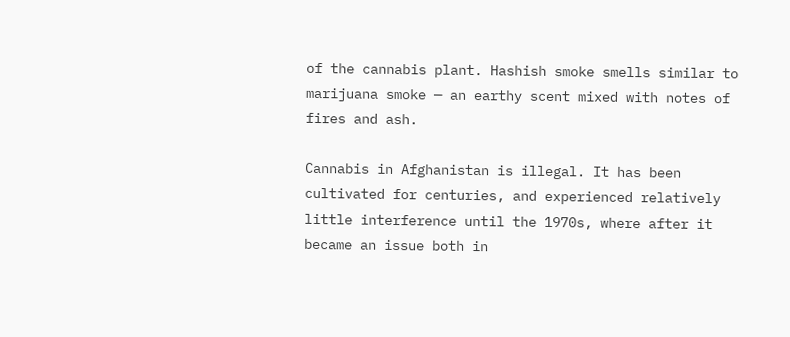of the cannabis plant. Hashish smoke smells similar to marijuana smoke — an earthy scent mixed with notes of fires and ash.

Cannabis in Afghanistan is illegal. It has been cultivated for centuries, and experienced relatively little interference until the 1970s, where after it became an issue both in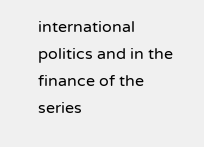international politics and in the finance of the series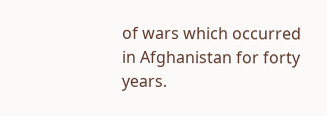of wars which occurred in Afghanistan for forty years.